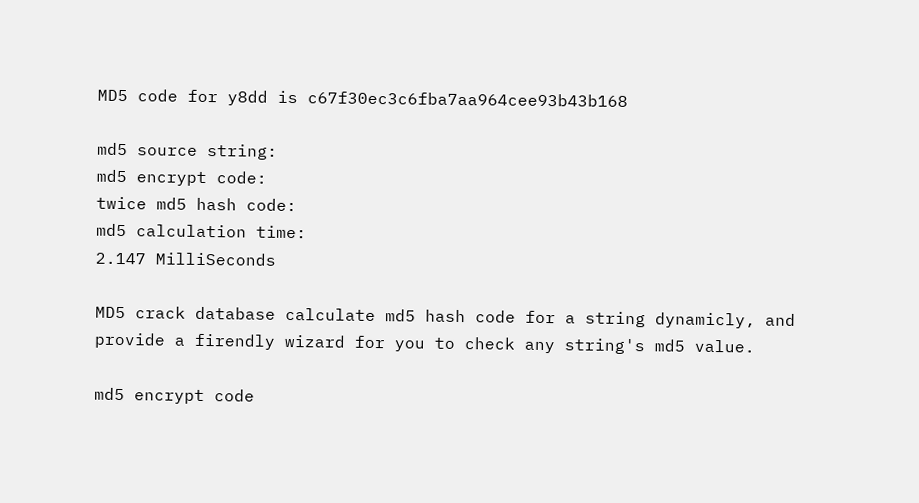MD5 code for y8dd is c67f30ec3c6fba7aa964cee93b43b168

md5 source string:
md5 encrypt code:
twice md5 hash code:
md5 calculation time:
2.147 MilliSeconds

MD5 crack database calculate md5 hash code for a string dynamicly, and provide a firendly wizard for you to check any string's md5 value.

md5 encrypt code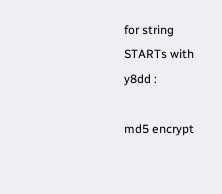for string STARTs with y8dd :

md5 encrypt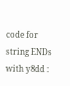code for string ENDs with y8dd :